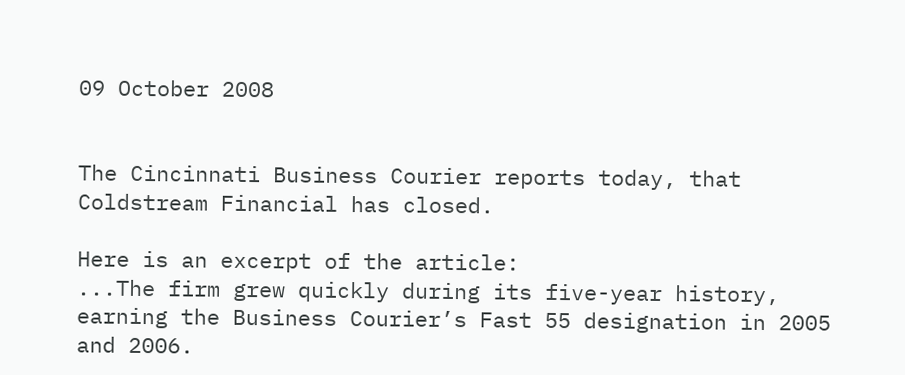09 October 2008


The Cincinnati Business Courier reports today, that Coldstream Financial has closed.

Here is an excerpt of the article:
...The firm grew quickly during its five-year history, earning the Business Courier’s Fast 55 designation in 2005 and 2006.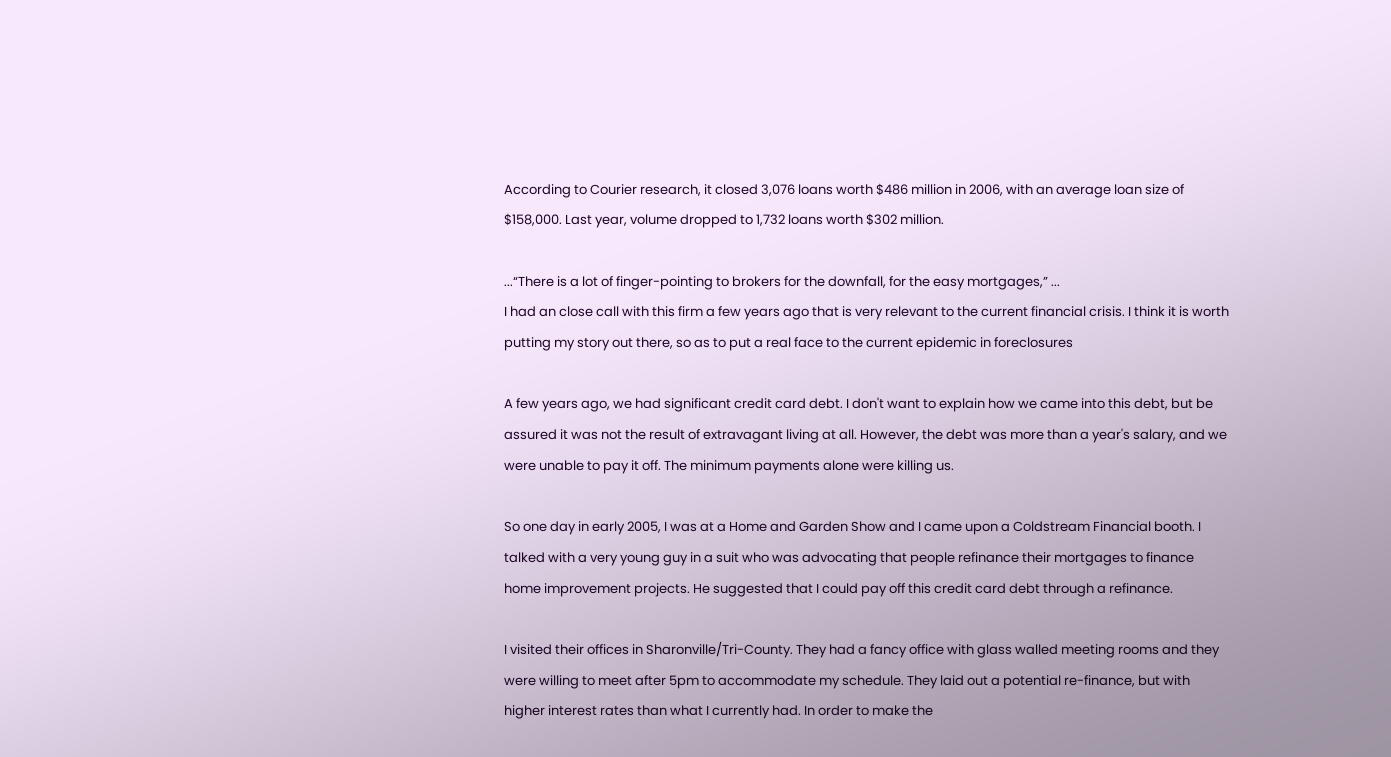According to Courier research, it closed 3,076 loans worth $486 million in 2006, with an average loan size of $158,000. Last year, volume dropped to 1,732 loans worth $302 million.

...“There is a lot of finger-pointing to brokers for the downfall, for the easy mortgages,” ...
I had an close call with this firm a few years ago that is very relevant to the current financial crisis. I think it is worth putting my story out there, so as to put a real face to the current epidemic in foreclosures

A few years ago, we had significant credit card debt. I don't want to explain how we came into this debt, but be assured it was not the result of extravagant living at all. However, the debt was more than a year's salary, and we were unable to pay it off. The minimum payments alone were killing us.

So one day in early 2005, I was at a Home and Garden Show and I came upon a Coldstream Financial booth. I talked with a very young guy in a suit who was advocating that people refinance their mortgages to finance home improvement projects. He suggested that I could pay off this credit card debt through a refinance.

I visited their offices in Sharonville/Tri-County. They had a fancy office with glass walled meeting rooms and they were willing to meet after 5pm to accommodate my schedule. They laid out a potential re-finance, but with higher interest rates than what I currently had. In order to make the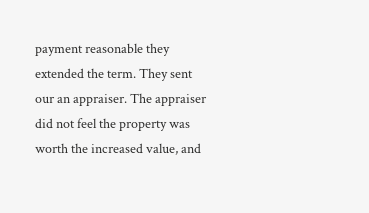payment reasonable they extended the term. They sent our an appraiser. The appraiser did not feel the property was worth the increased value, and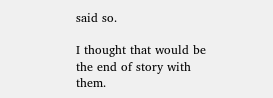said so.

I thought that would be the end of story with them.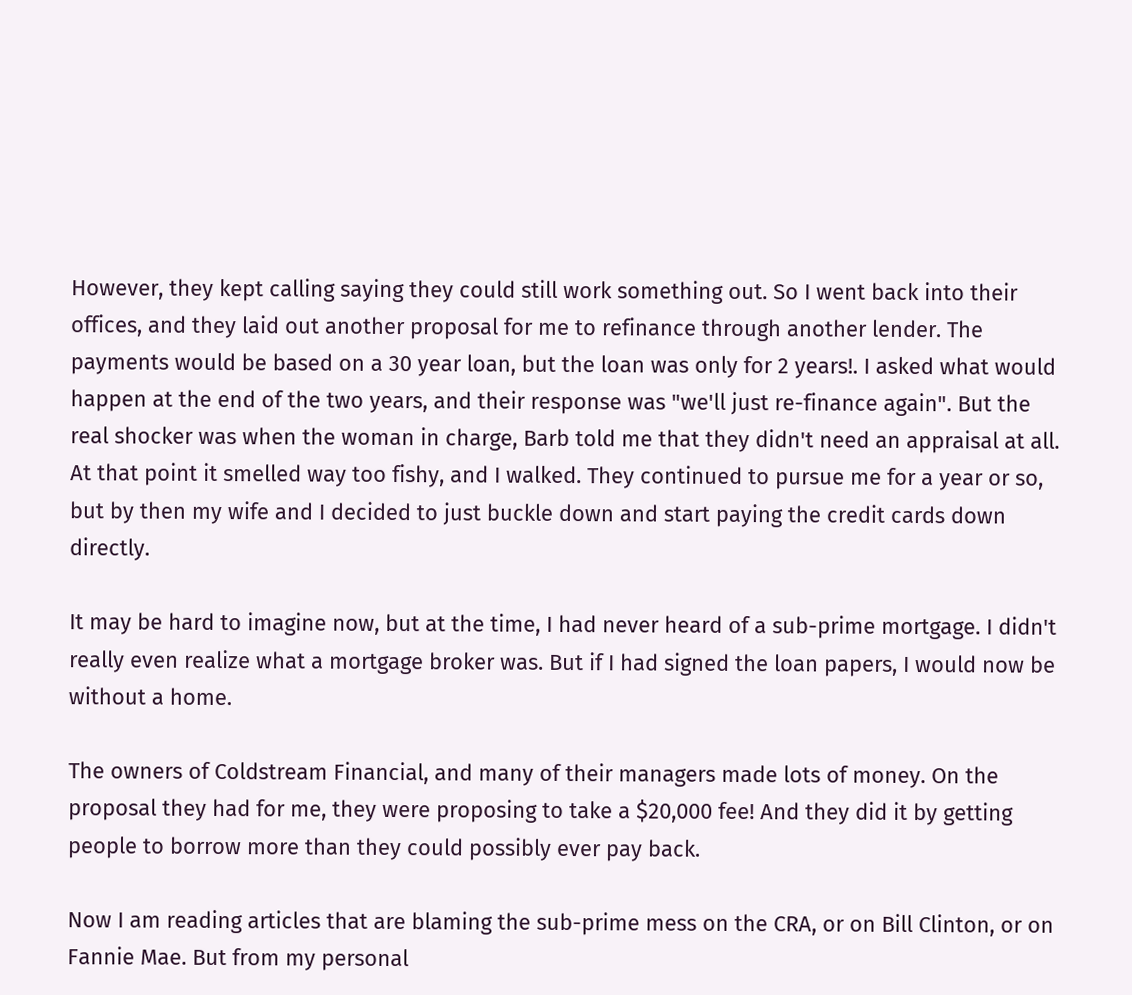However, they kept calling saying they could still work something out. So I went back into their offices, and they laid out another proposal for me to refinance through another lender. The payments would be based on a 30 year loan, but the loan was only for 2 years!. I asked what would happen at the end of the two years, and their response was "we'll just re-finance again". But the real shocker was when the woman in charge, Barb told me that they didn't need an appraisal at all. At that point it smelled way too fishy, and I walked. They continued to pursue me for a year or so, but by then my wife and I decided to just buckle down and start paying the credit cards down directly.

It may be hard to imagine now, but at the time, I had never heard of a sub-prime mortgage. I didn't really even realize what a mortgage broker was. But if I had signed the loan papers, I would now be without a home.

The owners of Coldstream Financial, and many of their managers made lots of money. On the proposal they had for me, they were proposing to take a $20,000 fee! And they did it by getting people to borrow more than they could possibly ever pay back.

Now I am reading articles that are blaming the sub-prime mess on the CRA, or on Bill Clinton, or on Fannie Mae. But from my personal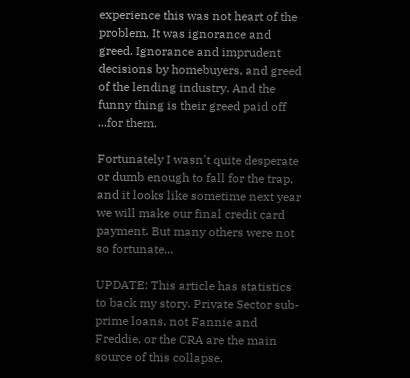experience this was not heart of the problem. It was ignorance and greed. Ignorance and imprudent decisions by homebuyers, and greed of the lending industry. And the funny thing is their greed paid off ...for them.

Fortunately I wasn't quite desperate or dumb enough to fall for the trap, and it looks like sometime next year we will make our final credit card payment. But many others were not so fortunate...

UPDATE: This article has statistics to back my story. Private Sector sub-prime loans, not Fannie and Freddie, or the CRA are the main source of this collapse.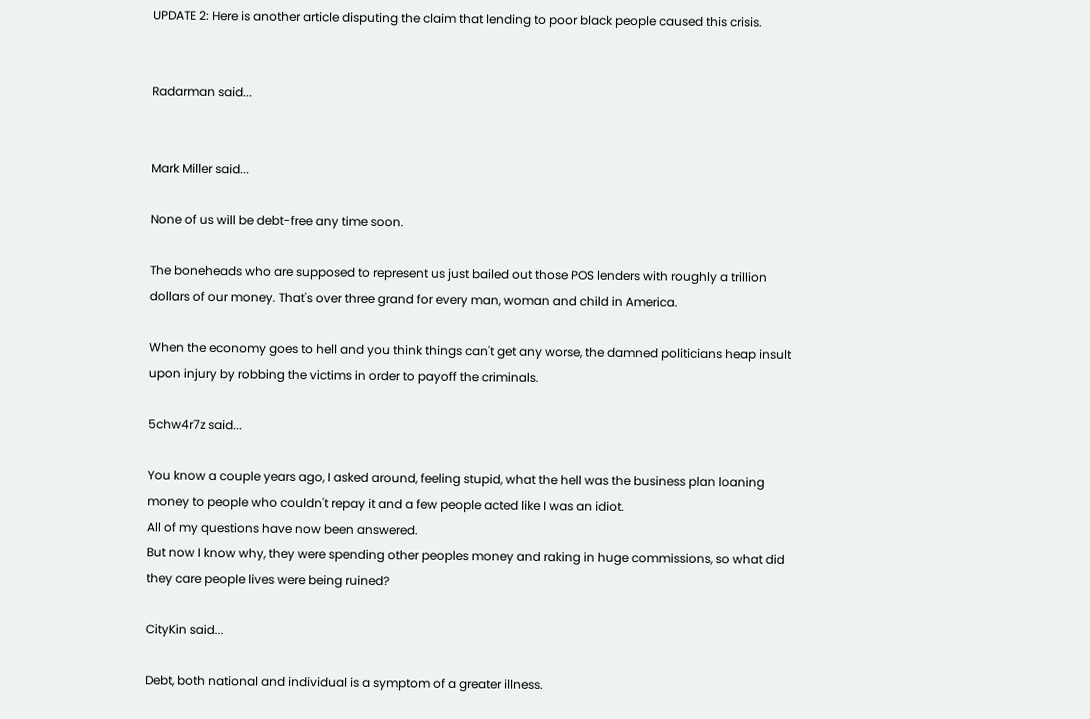UPDATE 2: Here is another article disputing the claim that lending to poor black people caused this crisis.


Radarman said...


Mark Miller said...

None of us will be debt-free any time soon.

The boneheads who are supposed to represent us just bailed out those POS lenders with roughly a trillion dollars of our money. That's over three grand for every man, woman and child in America.

When the economy goes to hell and you think things can't get any worse, the damned politicians heap insult upon injury by robbing the victims in order to payoff the criminals.

5chw4r7z said...

You know a couple years ago, I asked around, feeling stupid, what the hell was the business plan loaning money to people who couldn't repay it and a few people acted like I was an idiot.
All of my questions have now been answered.
But now I know why, they were spending other peoples money and raking in huge commissions, so what did they care people lives were being ruined?

CityKin said...

Debt, both national and individual is a symptom of a greater illness.